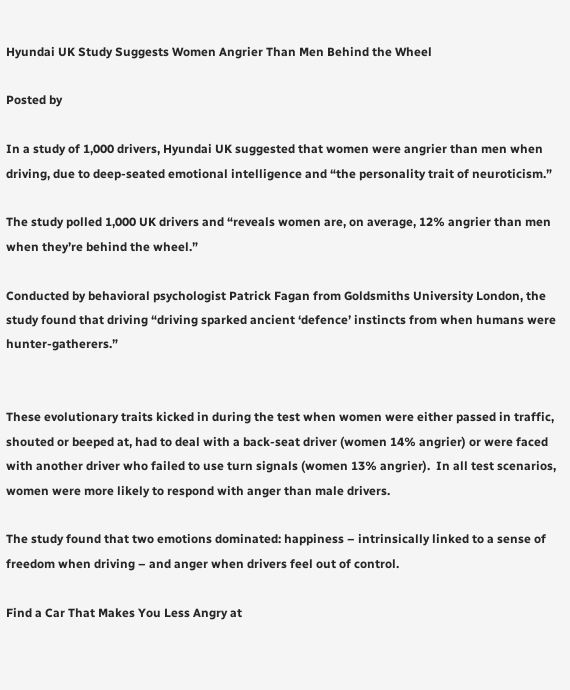Hyundai UK Study Suggests Women Angrier Than Men Behind the Wheel

Posted by

In a study of 1,000 drivers, Hyundai UK suggested that women were angrier than men when driving, due to deep-seated emotional intelligence and “the personality trait of neuroticism.”

The study polled 1,000 UK drivers and “reveals women are, on average, 12% angrier than men when they’re behind the wheel.”

Conducted by behavioral psychologist Patrick Fagan from Goldsmiths University London, the study found that driving “driving sparked ancient ‘defence’ instincts from when humans were hunter-gatherers.”


These evolutionary traits kicked in during the test when women were either passed in traffic, shouted or beeped at, had to deal with a back-seat driver (women 14% angrier) or were faced with another driver who failed to use turn signals (women 13% angrier).  In all test scenarios, women were more likely to respond with anger than male drivers.

The study found that two emotions dominated: happiness – intrinsically linked to a sense of freedom when driving – and anger when drivers feel out of control.

Find a Car That Makes You Less Angry at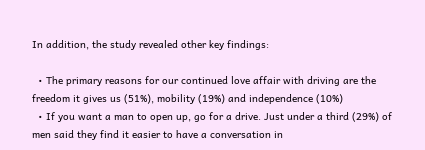In addition, the study revealed other key findings:

  • The primary reasons for our continued love affair with driving are the freedom it gives us (51%), mobility (19%) and independence (10%)
  • If you want a man to open up, go for a drive. Just under a third (29%) of men said they find it easier to have a conversation in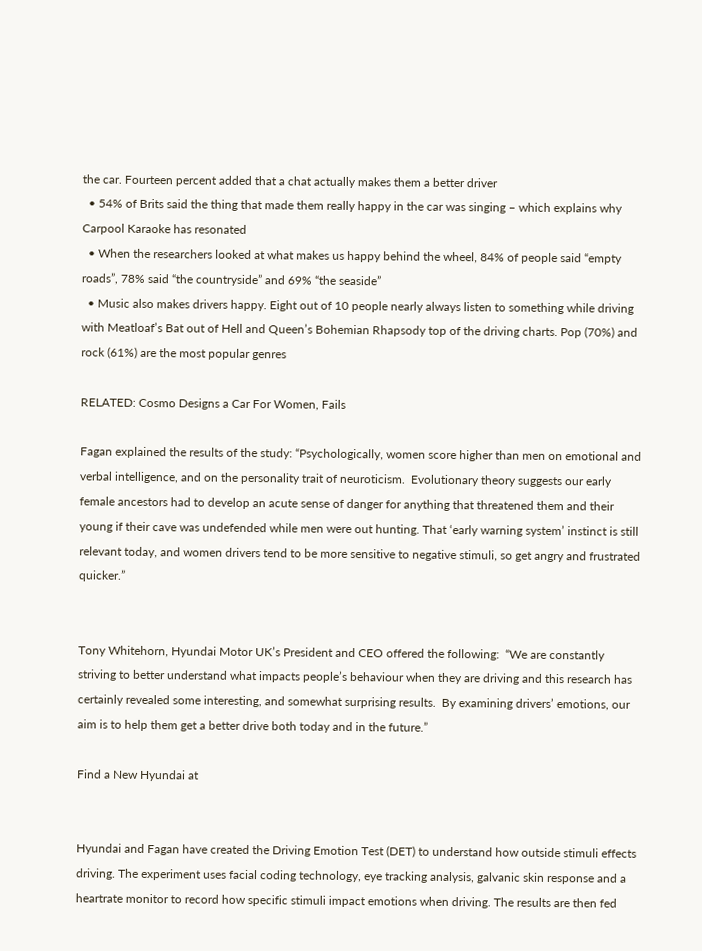the car. Fourteen percent added that a chat actually makes them a better driver
  • 54% of Brits said the thing that made them really happy in the car was singing – which explains why Carpool Karaoke has resonated
  • When the researchers looked at what makes us happy behind the wheel, 84% of people said “empty roads”, 78% said “the countryside” and 69% “the seaside”
  • Music also makes drivers happy. Eight out of 10 people nearly always listen to something while driving with Meatloaf’s Bat out of Hell and Queen’s Bohemian Rhapsody top of the driving charts. Pop (70%) and rock (61%) are the most popular genres

RELATED: Cosmo Designs a Car For Women, Fails

Fagan explained the results of the study: “Psychologically, women score higher than men on emotional and verbal intelligence, and on the personality trait of neuroticism.  Evolutionary theory suggests our early female ancestors had to develop an acute sense of danger for anything that threatened them and their young if their cave was undefended while men were out hunting. That ‘early warning system’ instinct is still relevant today, and women drivers tend to be more sensitive to negative stimuli, so get angry and frustrated quicker.”


Tony Whitehorn, Hyundai Motor UK’s President and CEO offered the following:  “We are constantly striving to better understand what impacts people’s behaviour when they are driving and this research has certainly revealed some interesting, and somewhat surprising results.  By examining drivers’ emotions, our aim is to help them get a better drive both today and in the future.”

Find a New Hyundai at


Hyundai and Fagan have created the Driving Emotion Test (DET) to understand how outside stimuli effects driving. The experiment uses facial coding technology, eye tracking analysis, galvanic skin response and a heartrate monitor to record how specific stimuli impact emotions when driving. The results are then fed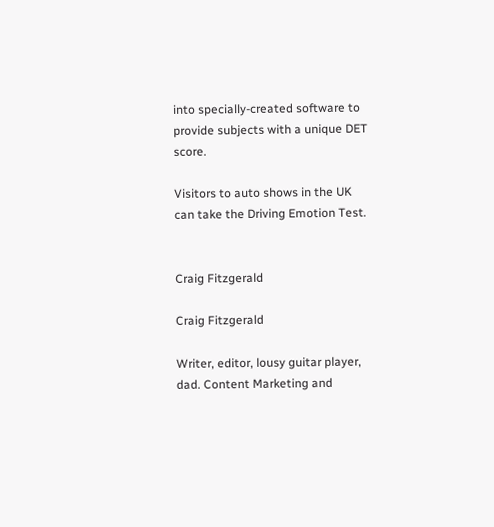into specially-created software to provide subjects with a unique DET score.

Visitors to auto shows in the UK can take the Driving Emotion Test.


Craig Fitzgerald

Craig Fitzgerald

Writer, editor, lousy guitar player, dad. Content Marketing and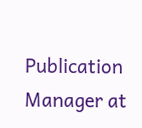Publication Manager at